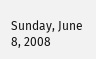Sunday, June 8, 2008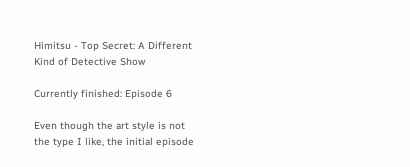Himitsu - Top Secret: A Different Kind of Detective Show

Currently finished: Episode 6

Even though the art style is not the type I like, the initial episode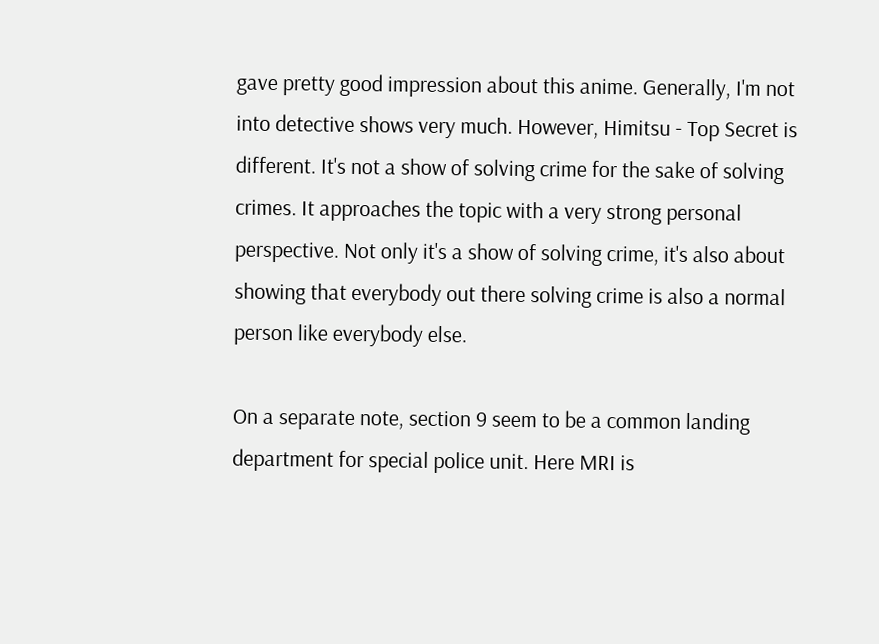gave pretty good impression about this anime. Generally, I'm not into detective shows very much. However, Himitsu - Top Secret is different. It's not a show of solving crime for the sake of solving crimes. It approaches the topic with a very strong personal perspective. Not only it's a show of solving crime, it's also about showing that everybody out there solving crime is also a normal person like everybody else.

On a separate note, section 9 seem to be a common landing department for special police unit. Here MRI is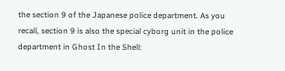the section 9 of the Japanese police department. As you recall, section 9 is also the special cyborg unit in the police department in Ghost In the Shell: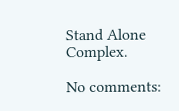Stand Alone Complex.

No comments: